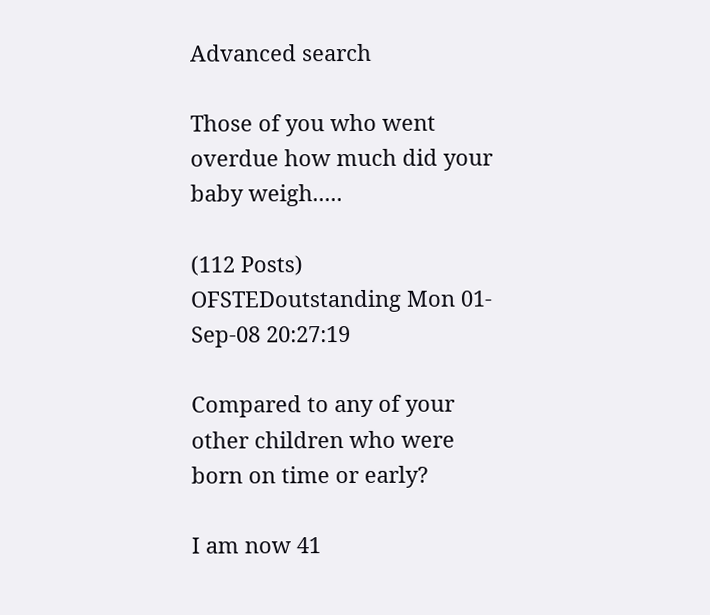Advanced search

Those of you who went overdue how much did your baby weigh.....

(112 Posts)
OFSTEDoutstanding Mon 01-Sep-08 20:27:19

Compared to any of your other children who were born on time or early?

I am now 41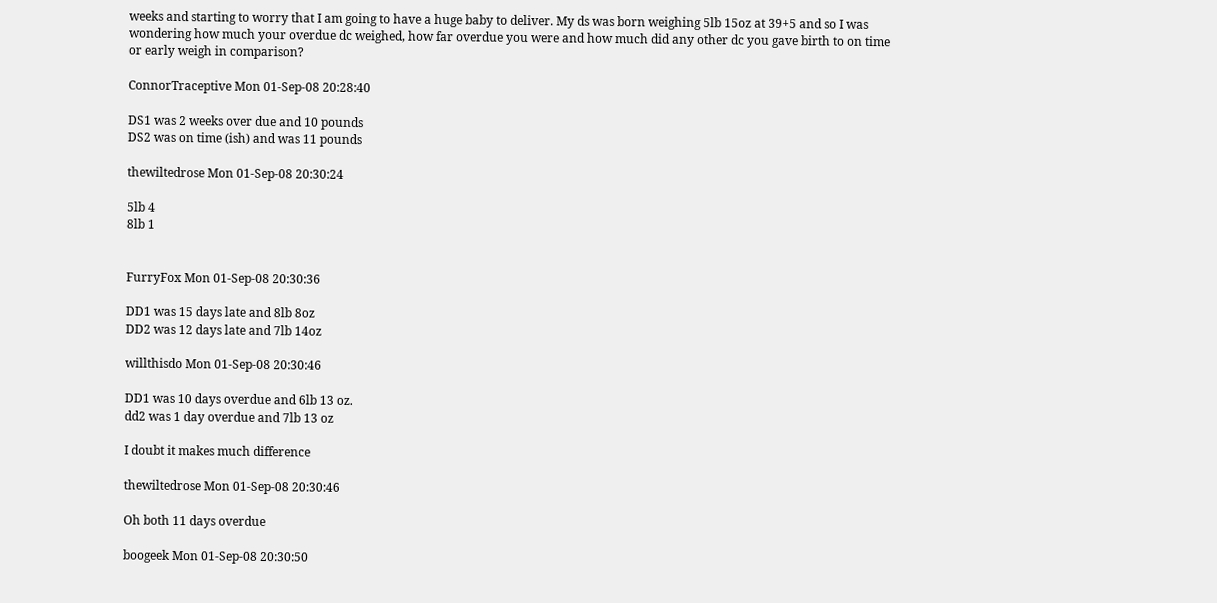weeks and starting to worry that I am going to have a huge baby to deliver. My ds was born weighing 5lb 15oz at 39+5 and so I was wondering how much your overdue dc weighed, how far overdue you were and how much did any other dc you gave birth to on time or early weigh in comparison?

ConnorTraceptive Mon 01-Sep-08 20:28:40

DS1 was 2 weeks over due and 10 pounds
DS2 was on time (ish) and was 11 pounds

thewiltedrose Mon 01-Sep-08 20:30:24

5lb 4
8lb 1


FurryFox Mon 01-Sep-08 20:30:36

DD1 was 15 days late and 8lb 8oz
DD2 was 12 days late and 7lb 14oz

willthisdo Mon 01-Sep-08 20:30:46

DD1 was 10 days overdue and 6lb 13 oz.
dd2 was 1 day overdue and 7lb 13 oz

I doubt it makes much difference

thewiltedrose Mon 01-Sep-08 20:30:46

Oh both 11 days overdue

boogeek Mon 01-Sep-08 20:30:50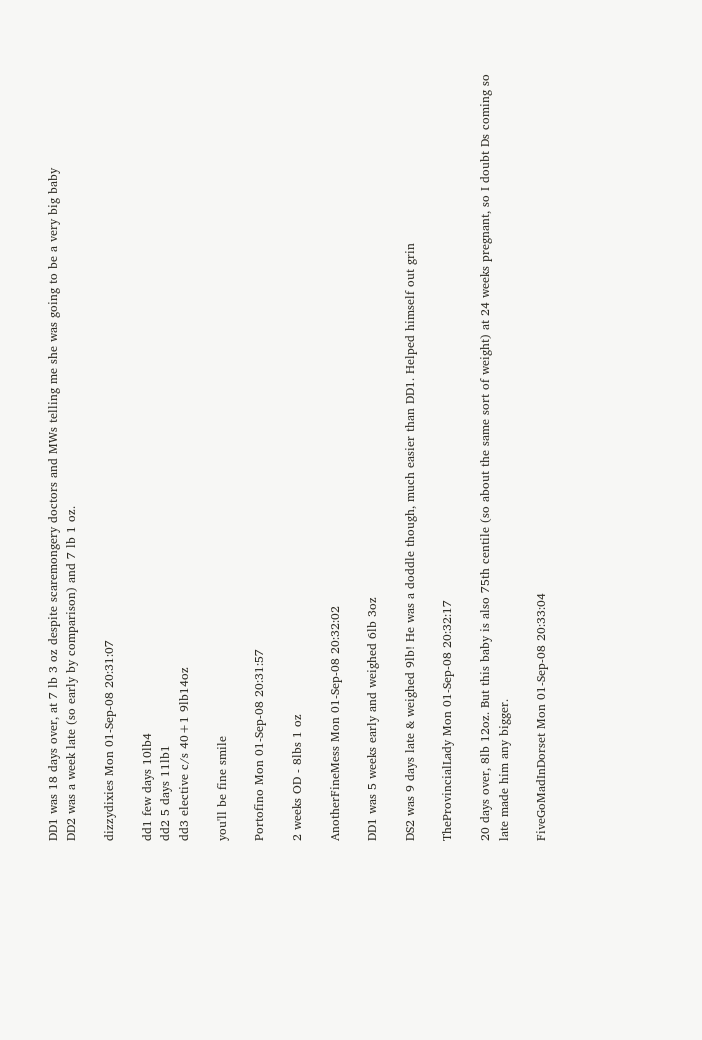DD1 was 18 days over, at 7 lb 3 oz despite scaremongery doctors and MWs telling me she was going to be a very big baby
DD2 was a week late (so early by comparison) and 7 lb 1 oz.

dizzydixies Mon 01-Sep-08 20:31:07

dd1 few days 10lb4
dd2 5 days 11lb1
dd3 elective c/s 40+1 9lb14oz

you'll be fine smile

Portofino Mon 01-Sep-08 20:31:57

2 weeks OD - 8lbs 1 oz

AnotherFineMess Mon 01-Sep-08 20:32:02

DD1 was 5 weeks early and weighed 6lb 3oz

DS2 was 9 days late & weighed 9lb! He was a doddle though, much easier than DD1. Helped himself out grin

TheProvincialLady Mon 01-Sep-08 20:32:17

20 days over, 8lb 12oz. But this baby is also 75th centile (so about the same sort of weight) at 24 weeks pregnant, so I doubt Ds coming so late made him any bigger.

FiveGoMadInDorset Mon 01-Sep-08 20:33:04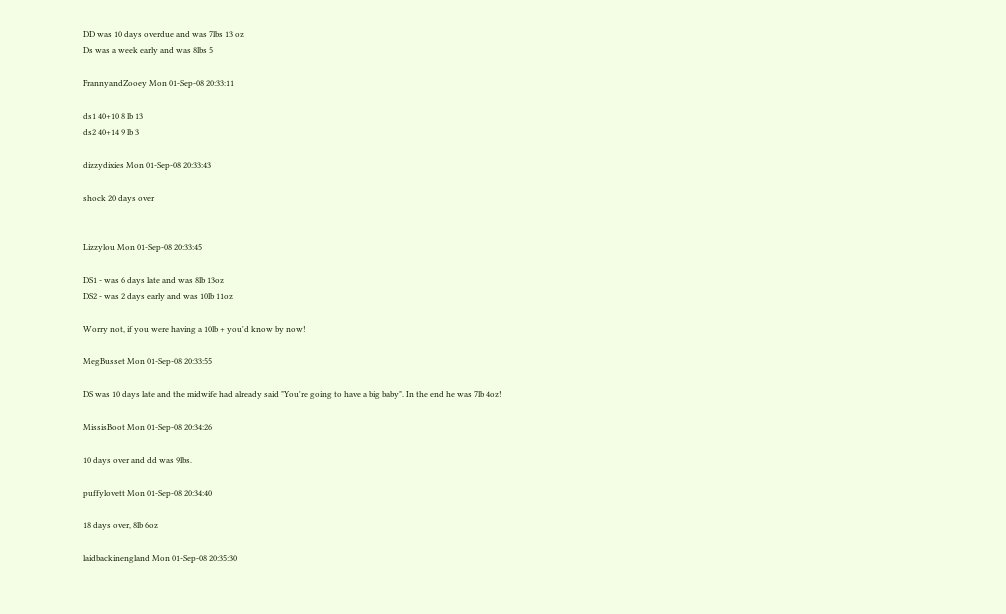DD was 10 days overdue and was 7lbs 13 oz
Ds was a week early and was 8lbs 5

FrannyandZooey Mon 01-Sep-08 20:33:11

ds1 40+10 8 lb 13
ds2 40+14 9 lb 3

dizzydixies Mon 01-Sep-08 20:33:43

shock 20 days over


Lizzylou Mon 01-Sep-08 20:33:45

DS1 - was 6 days late and was 8lb 13oz
DS2 - was 2 days early and was 10lb 11oz

Worry not, if you were having a 10lb + you'd know by now!

MegBusset Mon 01-Sep-08 20:33:55

DS was 10 days late and the midwife had already said "You're going to have a big baby". In the end he was 7lb 4oz!

MissisBoot Mon 01-Sep-08 20:34:26

10 days over and dd was 9lbs.

puffylovett Mon 01-Sep-08 20:34:40

18 days over, 8lb 6oz

laidbackinengland Mon 01-Sep-08 20:35:30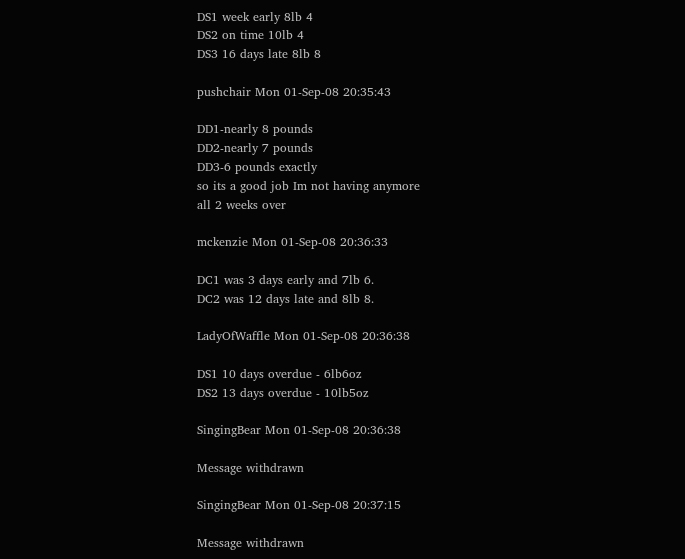DS1 week early 8lb 4
DS2 on time 10lb 4
DS3 16 days late 8lb 8

pushchair Mon 01-Sep-08 20:35:43

DD1-nearly 8 pounds
DD2-nearly 7 pounds
DD3-6 pounds exactly
so its a good job Im not having anymore
all 2 weeks over

mckenzie Mon 01-Sep-08 20:36:33

DC1 was 3 days early and 7lb 6.
DC2 was 12 days late and 8lb 8.

LadyOfWaffle Mon 01-Sep-08 20:36:38

DS1 10 days overdue - 6lb6oz
DS2 13 days overdue - 10lb5oz

SingingBear Mon 01-Sep-08 20:36:38

Message withdrawn

SingingBear Mon 01-Sep-08 20:37:15

Message withdrawn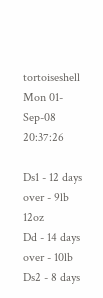tortoiseshell Mon 01-Sep-08 20:37:26

Ds1 - 12 days over - 9lb 12oz
Dd - 14 days over - 10lb
Ds2 - 8 days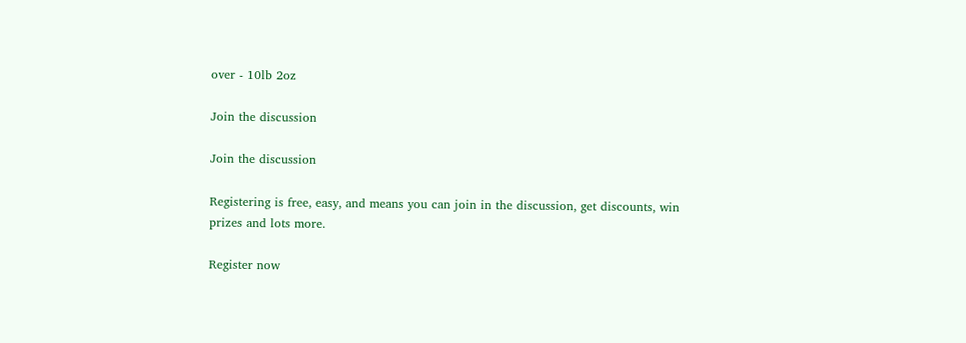over - 10lb 2oz

Join the discussion

Join the discussion

Registering is free, easy, and means you can join in the discussion, get discounts, win prizes and lots more.

Register now